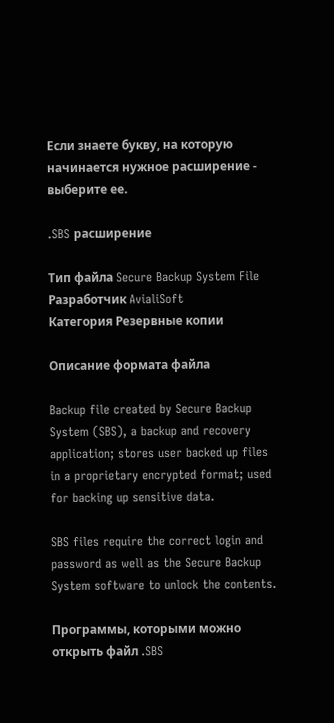Если знаете букву, на которую начинается нужное расширение - выберите ее.

.SBS расширение

Тип файла Secure Backup System File
Разработчик AvialiSoft
Категория Резервные копии

Описание формата файла

Backup file created by Secure Backup System (SBS), a backup and recovery application; stores user backed up files in a proprietary encrypted format; used for backing up sensitive data.

SBS files require the correct login and password as well as the Secure Backup System software to unlock the contents.

Программы, которыми можно открыть файл .SBS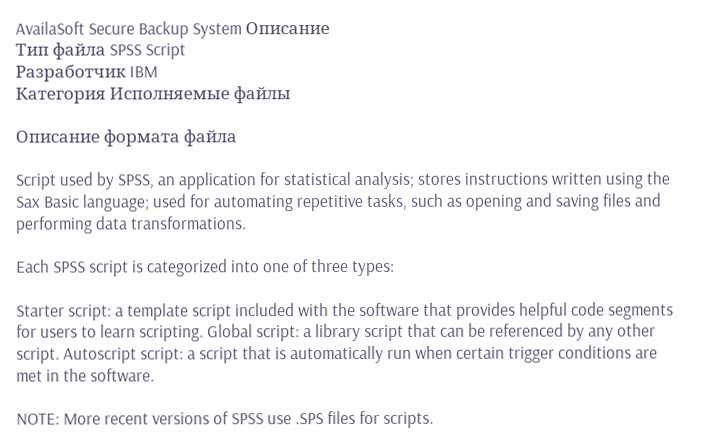AvailaSoft Secure Backup System Описание
Тип файла SPSS Script
Разработчик IBM
Категория Исполняемые файлы

Описание формата файла

Script used by SPSS, an application for statistical analysis; stores instructions written using the Sax Basic language; used for automating repetitive tasks, such as opening and saving files and performing data transformations.

Each SPSS script is categorized into one of three types:

Starter script: a template script included with the software that provides helpful code segments for users to learn scripting. Global script: a library script that can be referenced by any other script. Autoscript script: a script that is automatically run when certain trigger conditions are met in the software.

NOTE: More recent versions of SPSS use .SPS files for scripts.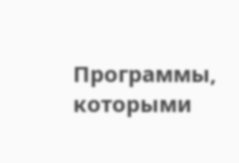Программы, которыми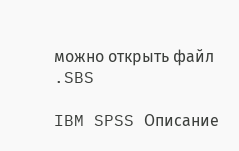можно открыть файл .SBS

IBM SPSS Описание